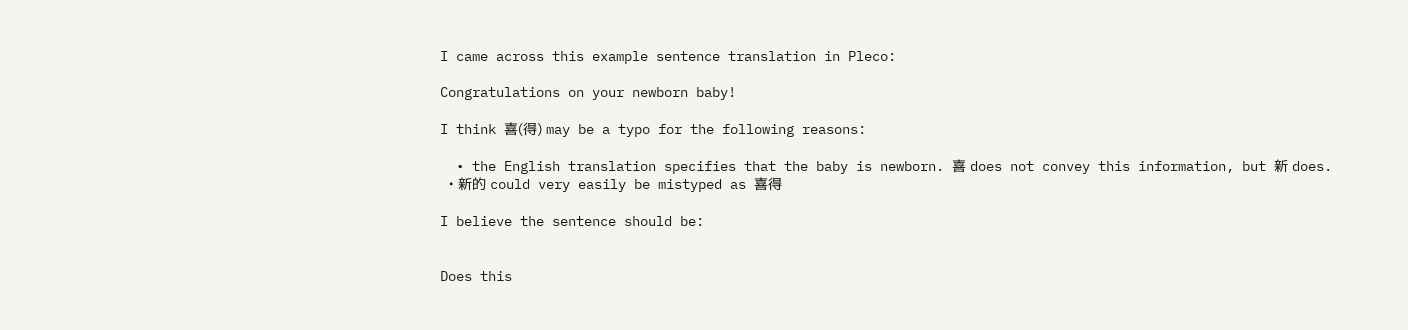I came across this example sentence translation in Pleco:

Congratulations on your newborn baby!

I think 喜(得) may be a typo for the following reasons:

  • the English translation specifies that the baby is newborn. 喜 does not convey this information, but 新 does.
  • 新的 could very easily be mistyped as 喜得

I believe the sentence should be:


Does this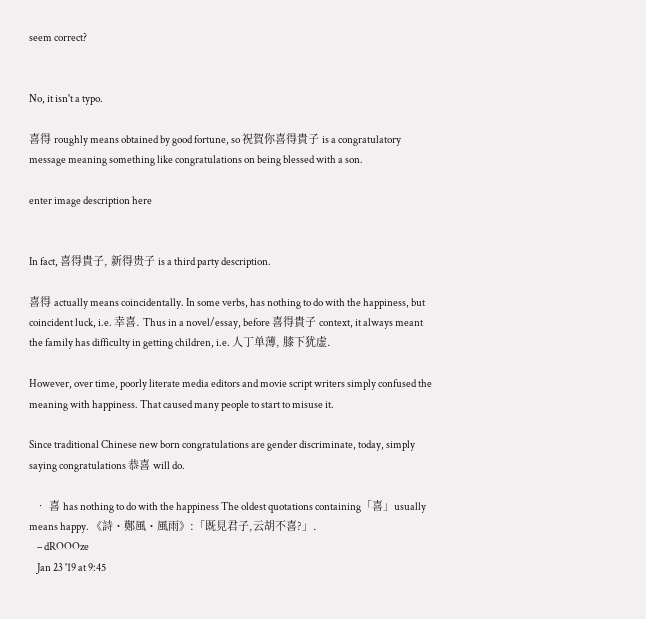seem correct?


No, it isn't a typo.

喜得 roughly means obtained by good fortune, so 祝賀你喜得貴子 is a congratulatory message meaning something like congratulations on being blessed with a son.

enter image description here


In fact, 喜得貴子, 新得贵子 is a third party description.

喜得 actually means coincidentally. In some verbs, has nothing to do with the happiness, but coincident luck, i.e. 幸喜. Thus in a novel/essay, before 喜得貴子 context, it always meant the family has difficulty in getting children, i.e. 人丁单薄, 膝下犹虚.

However, over time, poorly literate media editors and movie script writers simply confused the meaning with happiness. That caused many people to start to misuse it.

Since traditional Chinese new born congratulations are gender discriminate, today, simply saying congratulations 恭喜 will do.

  • 喜 has nothing to do with the happiness The oldest quotations containing「喜」usually means happy. 《詩・鄭風・風雨》:「既見君子,云胡不喜?」.
    – dROOOze
    Jan 23 '19 at 9:45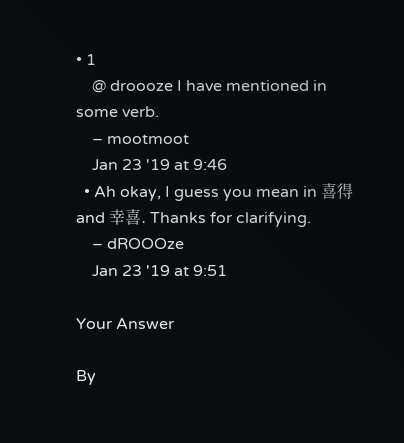• 1
    @ droooze I have mentioned in some verb.
    – mootmoot
    Jan 23 '19 at 9:46
  • Ah okay, I guess you mean in 喜得 and 幸喜. Thanks for clarifying.
    – dROOOze
    Jan 23 '19 at 9:51

Your Answer

By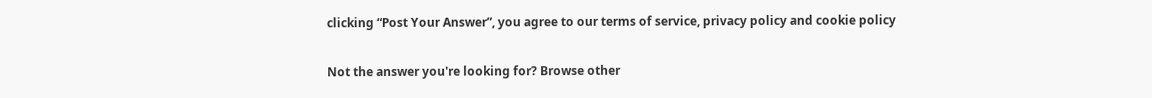clicking “Post Your Answer”, you agree to our terms of service, privacy policy and cookie policy

Not the answer you're looking for? Browse other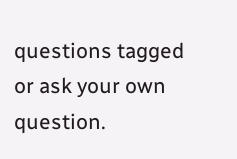questions tagged or ask your own question.